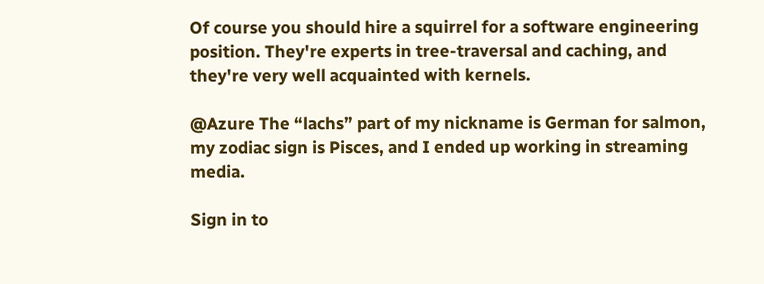Of course you should hire a squirrel for a software engineering position. They're experts in tree-traversal and caching, and they're very well acquainted with kernels.

@Azure The “lachs” part of my nickname is German for salmon, my zodiac sign is Pisces, and I ended up working in streaming media.

Sign in to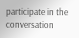participate in the conversation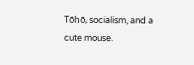Tōhō, socialism, and a cute mouse.